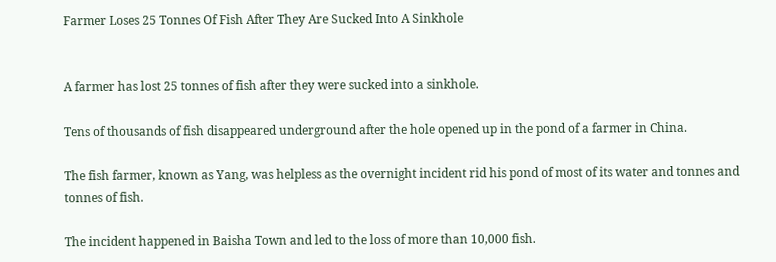Farmer Loses 25 Tonnes Of Fish After They Are Sucked Into A Sinkhole


A farmer has lost 25 tonnes of fish after they were sucked into a sinkhole.

Tens of thousands of fish disappeared underground after the hole opened up in the pond of a farmer in China.

The fish farmer, known as Yang, was helpless as the overnight incident rid his pond of most of its water and tonnes and tonnes of fish.

The incident happened in Baisha Town and led to the loss of more than 10,000 fish.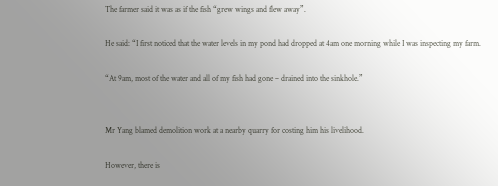The farmer said it was as if the fish “grew wings and flew away”.

He said: “I first noticed that the water levels in my pond had dropped at 4am one morning while I was inspecting my farm.

“At 9am, most of the water and all of my fish had gone – drained into the sinkhole.”


Mr Yang blamed demolition work at a nearby quarry for costing him his livelihood.

However, there is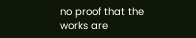no proof that the works are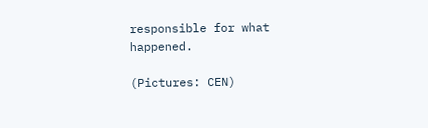responsible for what happened.

(Pictures: CEN)